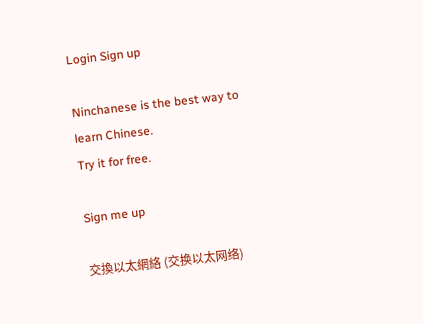Login Sign up

Ninchanese is the best way to learn Chinese.
Try it for free.

Sign me up

交換以太網絡 (交换以太网络)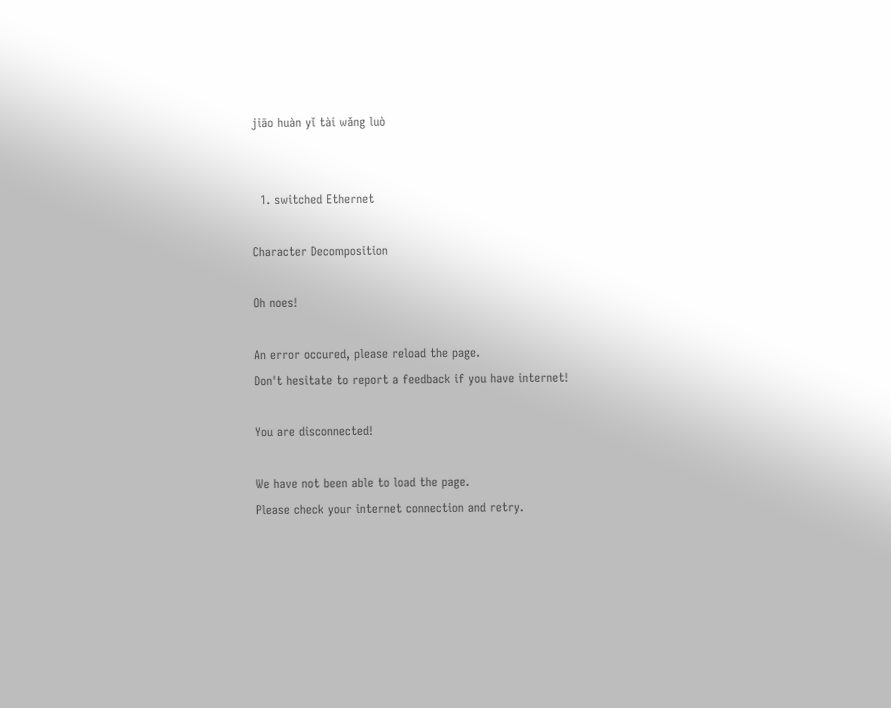jiāo huàn yǐ tài wǎng luò


  1. switched Ethernet

Character Decomposition

Oh noes!

An error occured, please reload the page.
Don't hesitate to report a feedback if you have internet!

You are disconnected!

We have not been able to load the page.
Please check your internet connection and retry.